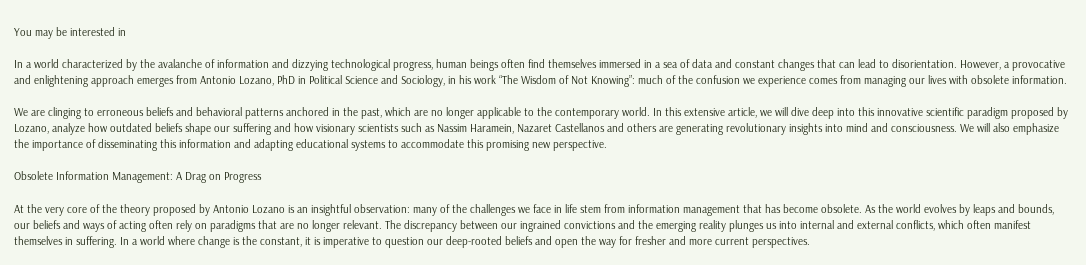You may be interested in

In a world characterized by the avalanche of information and dizzying technological progress, human beings often find themselves immersed in a sea of data and constant changes that can lead to disorientation. However, a provocative and enlightening approach emerges from Antonio Lozano, PhD in Political Science and Sociology, in his work “The Wisdom of Not Knowing”: much of the confusion we experience comes from managing our lives with obsolete information.

We are clinging to erroneous beliefs and behavioral patterns anchored in the past, which are no longer applicable to the contemporary world. In this extensive article, we will dive deep into this innovative scientific paradigm proposed by Lozano, analyze how outdated beliefs shape our suffering and how visionary scientists such as Nassim Haramein, Nazaret Castellanos and others are generating revolutionary insights into mind and consciousness. We will also emphasize the importance of disseminating this information and adapting educational systems to accommodate this promising new perspective.

Obsolete Information Management: A Drag on Progress

At the very core of the theory proposed by Antonio Lozano is an insightful observation: many of the challenges we face in life stem from information management that has become obsolete. As the world evolves by leaps and bounds, our beliefs and ways of acting often rely on paradigms that are no longer relevant. The discrepancy between our ingrained convictions and the emerging reality plunges us into internal and external conflicts, which often manifest themselves in suffering. In a world where change is the constant, it is imperative to question our deep-rooted beliefs and open the way for fresher and more current perspectives.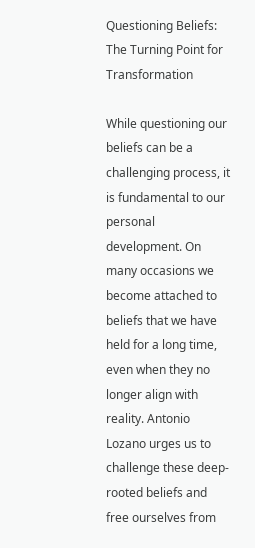Questioning Beliefs: The Turning Point for Transformation

While questioning our beliefs can be a challenging process, it is fundamental to our personal development. On many occasions we become attached to beliefs that we have held for a long time, even when they no longer align with reality. Antonio Lozano urges us to challenge these deep-rooted beliefs and free ourselves from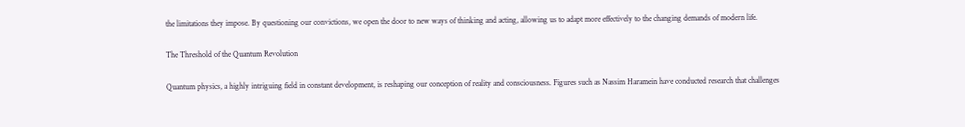the limitations they impose. By questioning our convictions, we open the door to new ways of thinking and acting, allowing us to adapt more effectively to the changing demands of modern life.

The Threshold of the Quantum Revolution

Quantum physics, a highly intriguing field in constant development, is reshaping our conception of reality and consciousness. Figures such as Nassim Haramein have conducted research that challenges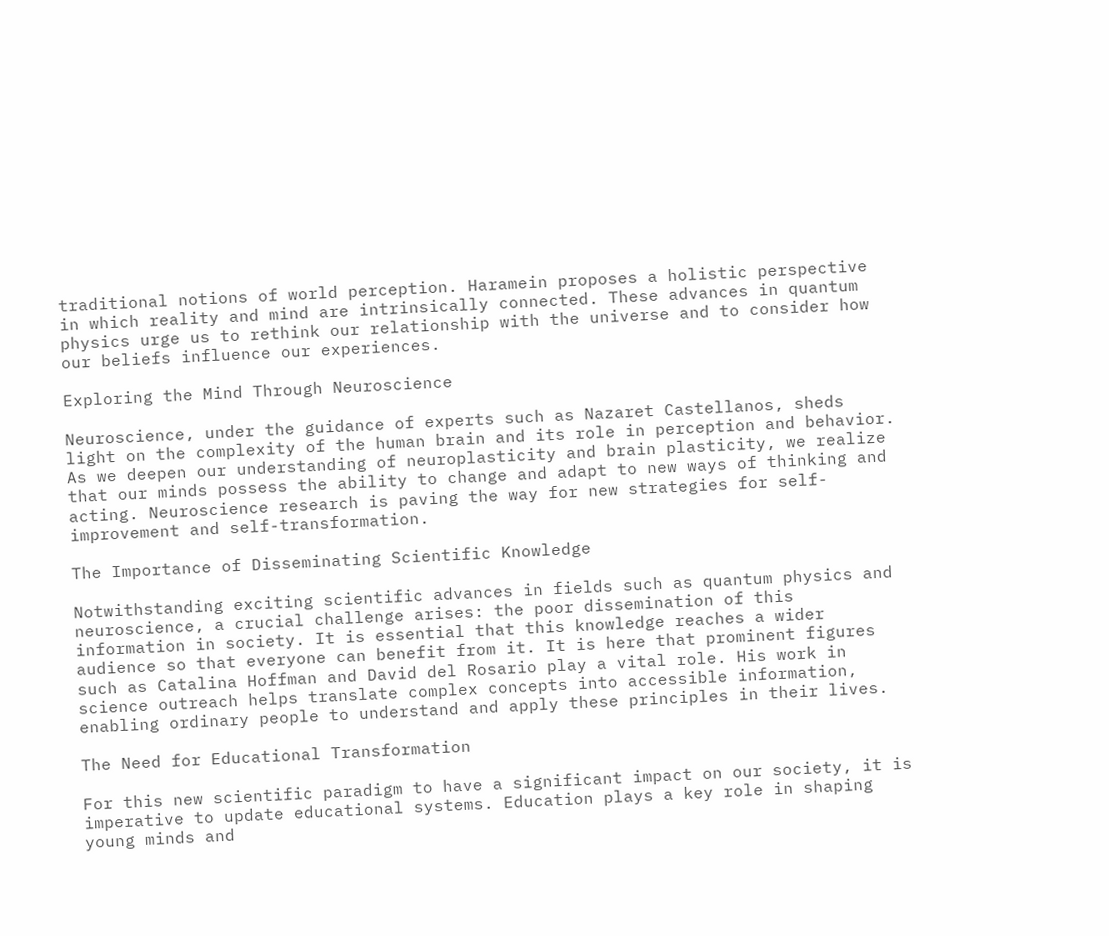traditional notions of world perception. Haramein proposes a holistic perspective in which reality and mind are intrinsically connected. These advances in quantum physics urge us to rethink our relationship with the universe and to consider how our beliefs influence our experiences.

Exploring the Mind Through Neuroscience

Neuroscience, under the guidance of experts such as Nazaret Castellanos, sheds light on the complexity of the human brain and its role in perception and behavior. As we deepen our understanding of neuroplasticity and brain plasticity, we realize that our minds possess the ability to change and adapt to new ways of thinking and acting. Neuroscience research is paving the way for new strategies for self-improvement and self-transformation.

The Importance of Disseminating Scientific Knowledge

Notwithstanding exciting scientific advances in fields such as quantum physics and neuroscience, a crucial challenge arises: the poor dissemination of this information in society. It is essential that this knowledge reaches a wider audience so that everyone can benefit from it. It is here that prominent figures such as Catalina Hoffman and David del Rosario play a vital role. His work in science outreach helps translate complex concepts into accessible information, enabling ordinary people to understand and apply these principles in their lives.

The Need for Educational Transformation

For this new scientific paradigm to have a significant impact on our society, it is imperative to update educational systems. Education plays a key role in shaping young minds and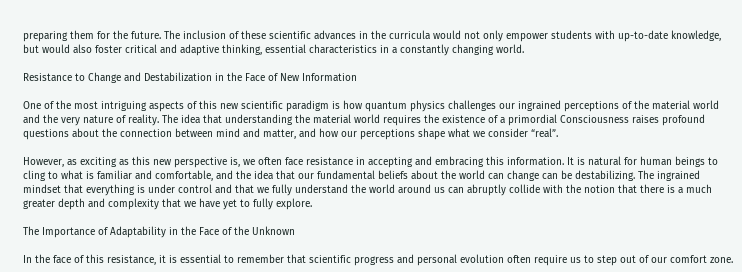preparing them for the future. The inclusion of these scientific advances in the curricula would not only empower students with up-to-date knowledge, but would also foster critical and adaptive thinking, essential characteristics in a constantly changing world.

Resistance to Change and Destabilization in the Face of New Information

One of the most intriguing aspects of this new scientific paradigm is how quantum physics challenges our ingrained perceptions of the material world and the very nature of reality. The idea that understanding the material world requires the existence of a primordial Consciousness raises profound questions about the connection between mind and matter, and how our perceptions shape what we consider “real”.

However, as exciting as this new perspective is, we often face resistance in accepting and embracing this information. It is natural for human beings to cling to what is familiar and comfortable, and the idea that our fundamental beliefs about the world can change can be destabilizing. The ingrained mindset that everything is under control and that we fully understand the world around us can abruptly collide with the notion that there is a much greater depth and complexity that we have yet to fully explore.

The Importance of Adaptability in the Face of the Unknown

In the face of this resistance, it is essential to remember that scientific progress and personal evolution often require us to step out of our comfort zone.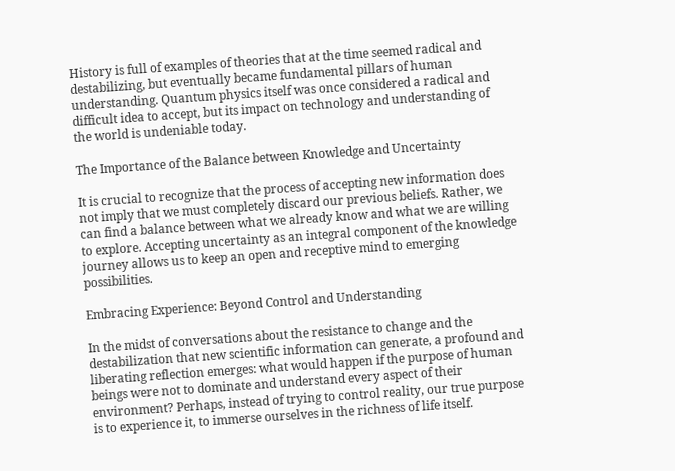History is full of examples of theories that at the time seemed radical and destabilizing, but eventually became fundamental pillars of human understanding. Quantum physics itself was once considered a radical and difficult idea to accept, but its impact on technology and understanding of the world is undeniable today.

The Importance of the Balance between Knowledge and Uncertainty

It is crucial to recognize that the process of accepting new information does not imply that we must completely discard our previous beliefs. Rather, we can find a balance between what we already know and what we are willing to explore. Accepting uncertainty as an integral component of the knowledge journey allows us to keep an open and receptive mind to emerging possibilities.

Embracing Experience: Beyond Control and Understanding

In the midst of conversations about the resistance to change and the destabilization that new scientific information can generate, a profound and liberating reflection emerges: what would happen if the purpose of human beings were not to dominate and understand every aspect of their environment? Perhaps, instead of trying to control reality, our true purpose is to experience it, to immerse ourselves in the richness of life itself.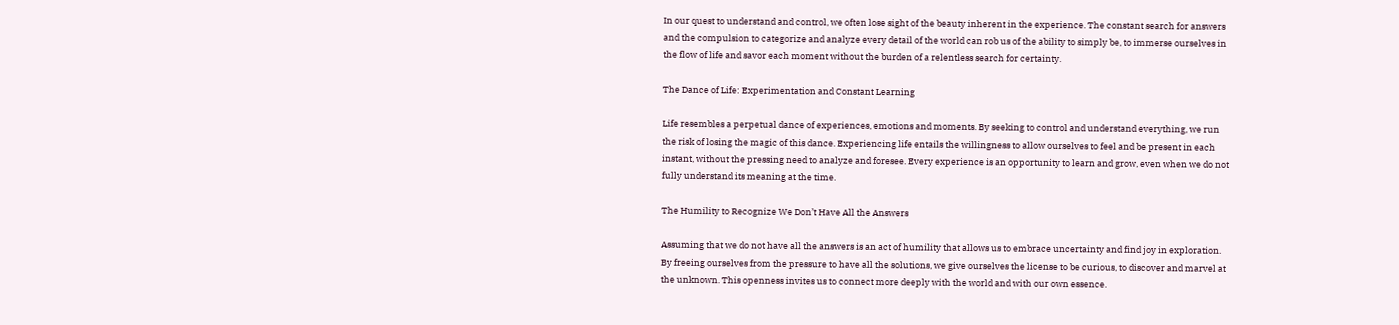In our quest to understand and control, we often lose sight of the beauty inherent in the experience. The constant search for answers and the compulsion to categorize and analyze every detail of the world can rob us of the ability to simply be, to immerse ourselves in the flow of life and savor each moment without the burden of a relentless search for certainty.

The Dance of Life: Experimentation and Constant Learning

Life resembles a perpetual dance of experiences, emotions and moments. By seeking to control and understand everything, we run the risk of losing the magic of this dance. Experiencing life entails the willingness to allow ourselves to feel and be present in each instant, without the pressing need to analyze and foresee. Every experience is an opportunity to learn and grow, even when we do not fully understand its meaning at the time.

The Humility to Recognize We Don’t Have All the Answers

Assuming that we do not have all the answers is an act of humility that allows us to embrace uncertainty and find joy in exploration. By freeing ourselves from the pressure to have all the solutions, we give ourselves the license to be curious, to discover and marvel at the unknown. This openness invites us to connect more deeply with the world and with our own essence.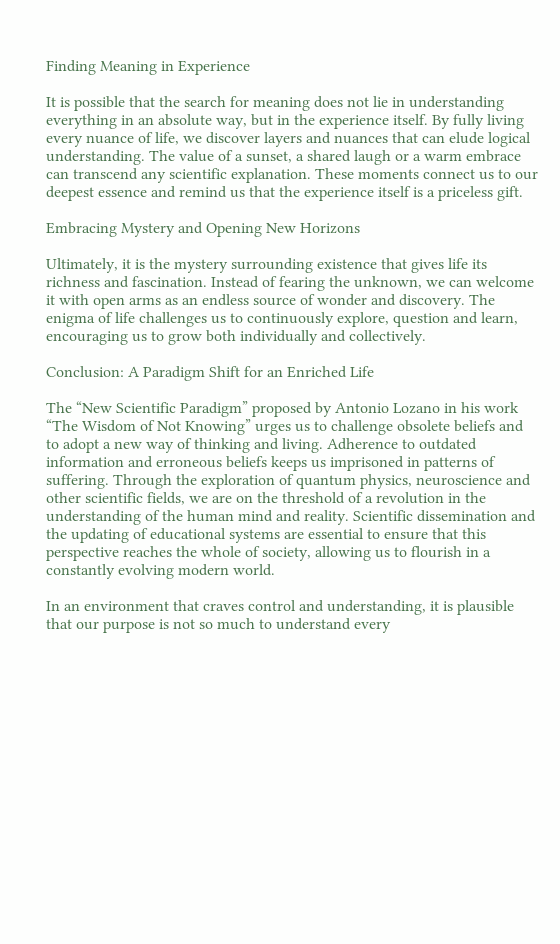Finding Meaning in Experience

It is possible that the search for meaning does not lie in understanding everything in an absolute way, but in the experience itself. By fully living every nuance of life, we discover layers and nuances that can elude logical understanding. The value of a sunset, a shared laugh or a warm embrace can transcend any scientific explanation. These moments connect us to our deepest essence and remind us that the experience itself is a priceless gift.

Embracing Mystery and Opening New Horizons

Ultimately, it is the mystery surrounding existence that gives life its richness and fascination. Instead of fearing the unknown, we can welcome it with open arms as an endless source of wonder and discovery. The enigma of life challenges us to continuously explore, question and learn, encouraging us to grow both individually and collectively.

Conclusion: A Paradigm Shift for an Enriched Life

The “New Scientific Paradigm” proposed by Antonio Lozano in his work “The Wisdom of Not Knowing” urges us to challenge obsolete beliefs and to adopt a new way of thinking and living. Adherence to outdated information and erroneous beliefs keeps us imprisoned in patterns of suffering. Through the exploration of quantum physics, neuroscience and other scientific fields, we are on the threshold of a revolution in the understanding of the human mind and reality. Scientific dissemination and the updating of educational systems are essential to ensure that this perspective reaches the whole of society, allowing us to flourish in a constantly evolving modern world.

In an environment that craves control and understanding, it is plausible that our purpose is not so much to understand every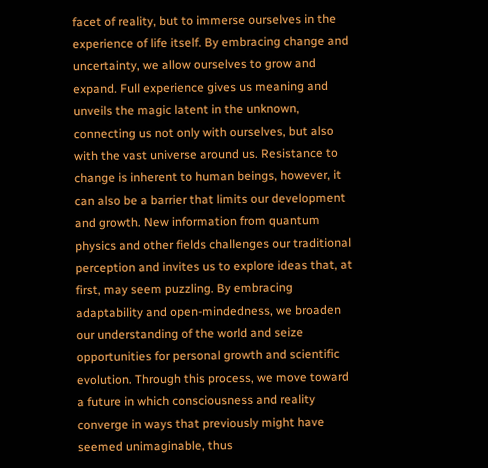facet of reality, but to immerse ourselves in the experience of life itself. By embracing change and uncertainty, we allow ourselves to grow and expand. Full experience gives us meaning and unveils the magic latent in the unknown, connecting us not only with ourselves, but also with the vast universe around us. Resistance to change is inherent to human beings, however, it can also be a barrier that limits our development and growth. New information from quantum physics and other fields challenges our traditional perception and invites us to explore ideas that, at first, may seem puzzling. By embracing adaptability and open-mindedness, we broaden our understanding of the world and seize opportunities for personal growth and scientific evolution. Through this process, we move toward a future in which consciousness and reality converge in ways that previously might have seemed unimaginable, thus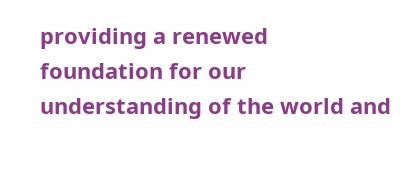providing a renewed foundation for our understanding of the world and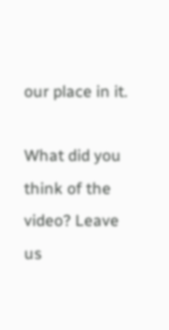our place in it.

What did you think of the video? Leave us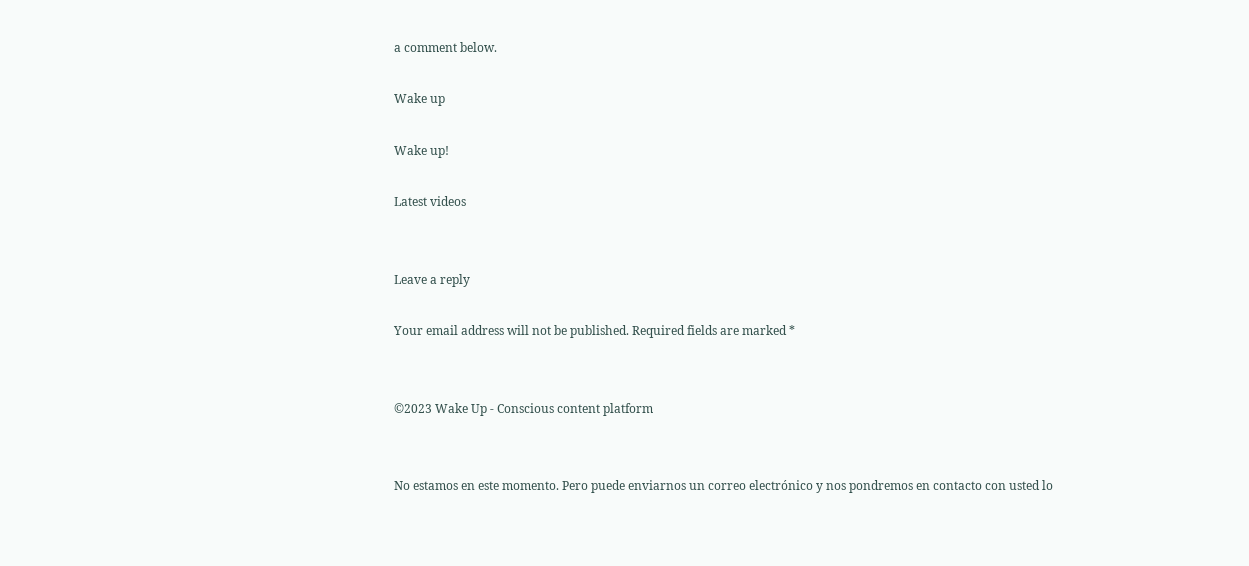a comment below.

Wake up

Wake up!

Latest videos


Leave a reply

Your email address will not be published. Required fields are marked *


©2023 Wake Up - Conscious content platform


No estamos en este momento. Pero puede enviarnos un correo electrónico y nos pondremos en contacto con usted lo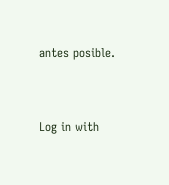antes posible.


Log in with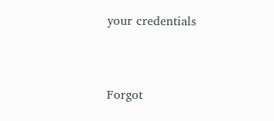your credentials


Forgot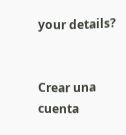your details?


Crear una cuenta